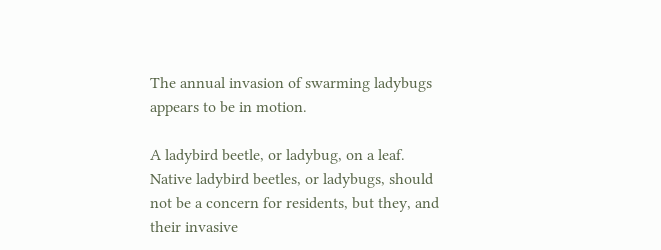The annual invasion of swarming ladybugs appears to be in motion.

A ladybird beetle, or ladybug, on a leaf.
Native ladybird beetles, or ladybugs, should not be a concern for residents, but they, and their invasive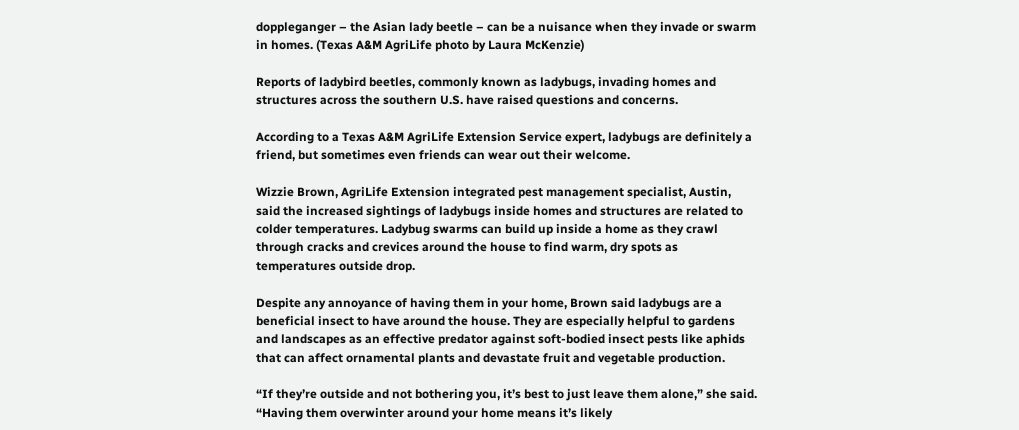doppleganger – the Asian lady beetle – can be a nuisance when they invade or swarm in homes. (Texas A&M AgriLife photo by Laura McKenzie)

Reports of ladybird beetles, commonly known as ladybugs, invading homes and structures across the southern U.S. have raised questions and concerns.

According to a Texas A&M AgriLife Extension Service expert, ladybugs are definitely a friend, but sometimes even friends can wear out their welcome.

Wizzie Brown, AgriLife Extension integrated pest management specialist, Austin, said the increased sightings of ladybugs inside homes and structures are related to colder temperatures. Ladybug swarms can build up inside a home as they crawl through cracks and crevices around the house to find warm, dry spots as temperatures outside drop.

Despite any annoyance of having them in your home, Brown said ladybugs are a beneficial insect to have around the house. They are especially helpful to gardens and landscapes as an effective predator against soft-bodied insect pests like aphids that can affect ornamental plants and devastate fruit and vegetable production.

“If they’re outside and not bothering you, it’s best to just leave them alone,” she said. “Having them overwinter around your home means it’s likely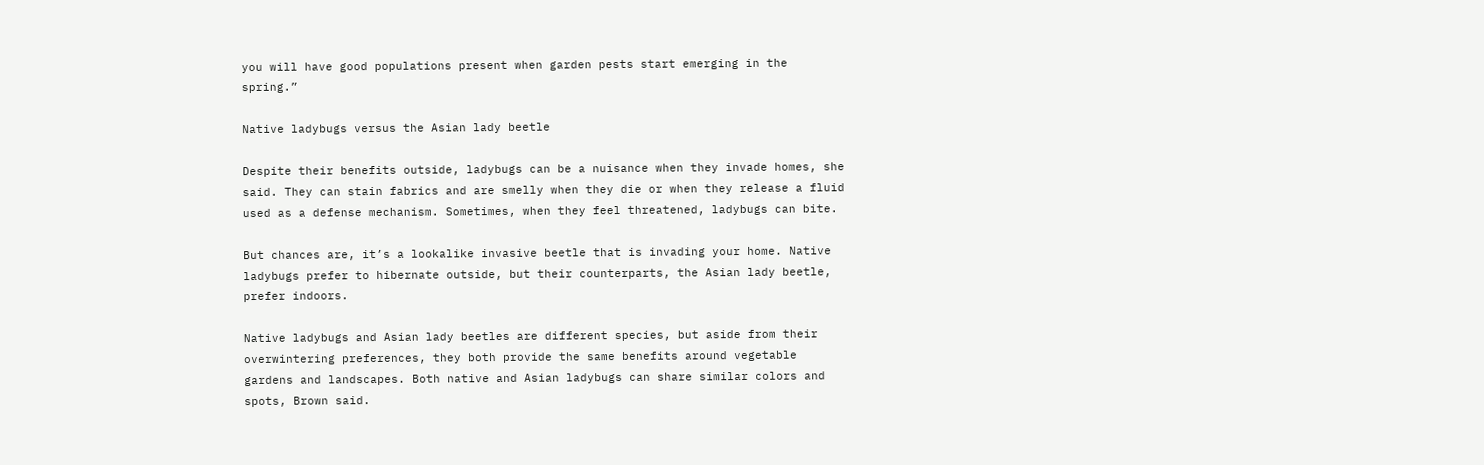you will have good populations present when garden pests start emerging in the spring.”

Native ladybugs versus the Asian lady beetle

Despite their benefits outside, ladybugs can be a nuisance when they invade homes, she said. They can stain fabrics and are smelly when they die or when they release a fluid used as a defense mechanism. Sometimes, when they feel threatened, ladybugs can bite.

But chances are, it’s a lookalike invasive beetle that is invading your home. Native ladybugs prefer to hibernate outside, but their counterparts, the Asian lady beetle, prefer indoors.

Native ladybugs and Asian lady beetles are different species, but aside from their overwintering preferences, they both provide the same benefits around vegetable gardens and landscapes. Both native and Asian ladybugs can share similar colors and spots, Brown said.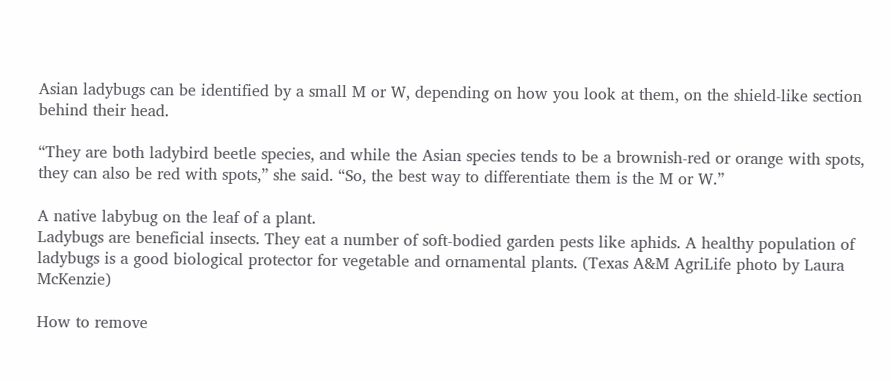Asian ladybugs can be identified by a small M or W, depending on how you look at them, on the shield-like section behind their head.

“They are both ladybird beetle species, and while the Asian species tends to be a brownish-red or orange with spots, they can also be red with spots,” she said. “So, the best way to differentiate them is the M or W.”

A native labybug on the leaf of a plant.
Ladybugs are beneficial insects. They eat a number of soft-bodied garden pests like aphids. A healthy population of ladybugs is a good biological protector for vegetable and ornamental plants. (Texas A&M AgriLife photo by Laura McKenzie)

How to remove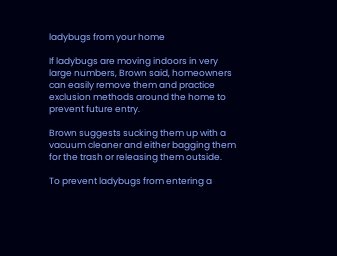ladybugs from your home

If ladybugs are moving indoors in very large numbers, Brown said, homeowners can easily remove them and practice exclusion methods around the home to prevent future entry.

Brown suggests sucking them up with a vacuum cleaner and either bagging them for the trash or releasing them outside.

To prevent ladybugs from entering a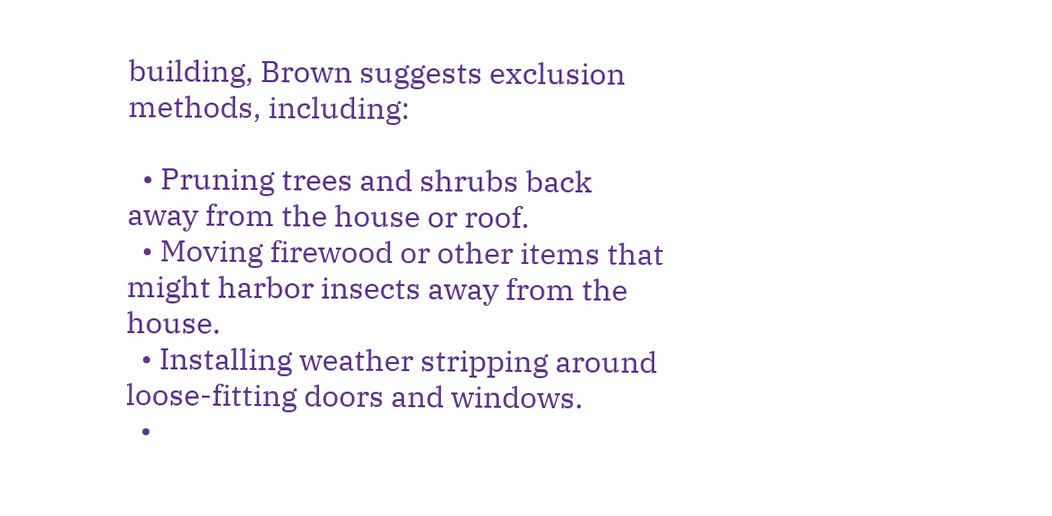building, Brown suggests exclusion methods, including:

  • Pruning trees and shrubs back away from the house or roof.
  • Moving firewood or other items that might harbor insects away from the house.
  • Installing weather stripping around loose-fitting doors and windows.
  •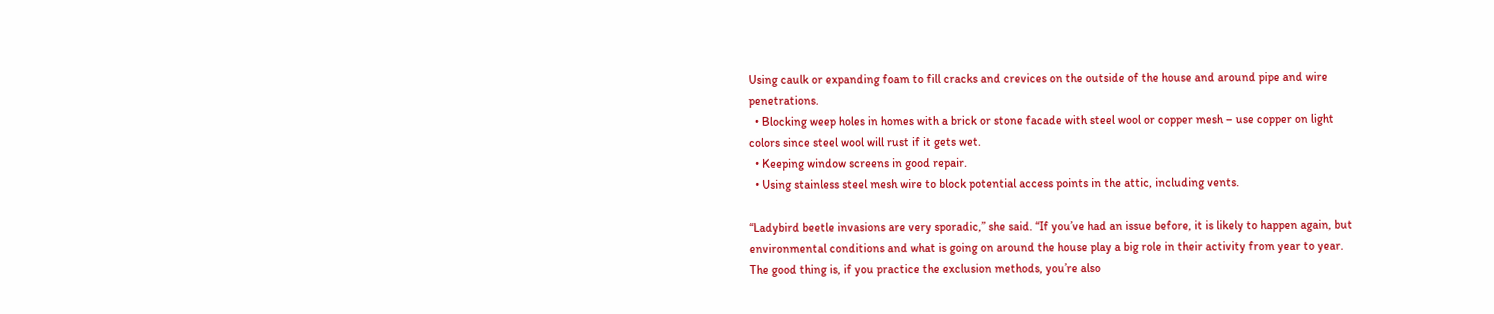Using caulk or expanding foam to fill cracks and crevices on the outside of the house and around pipe and wire penetrations.
  • Blocking weep holes in homes with a brick or stone facade with steel wool or copper mesh – use copper on light colors since steel wool will rust if it gets wet.
  • Keeping window screens in good repair.
  • Using stainless steel mesh wire to block potential access points in the attic, including vents.

“Ladybird beetle invasions are very sporadic,” she said. “If you’ve had an issue before, it is likely to happen again, but environmental conditions and what is going on around the house play a big role in their activity from year to year. The good thing is, if you practice the exclusion methods, you’re also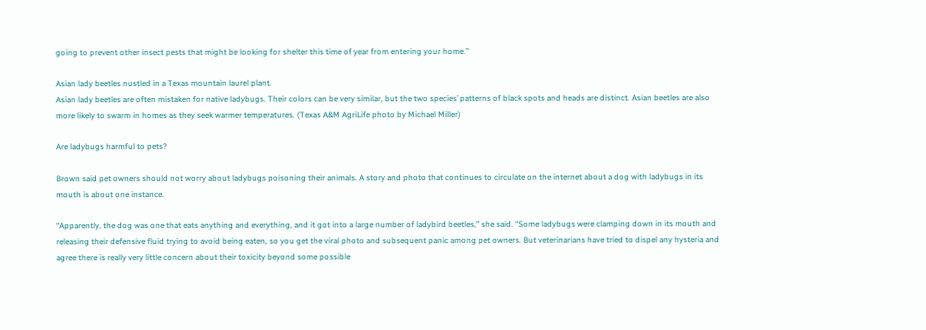going to prevent other insect pests that might be looking for shelter this time of year from entering your home.”

Asian lady beetles nustled in a Texas mountain laurel plant.
Asian lady beetles are often mistaken for native ladybugs. Their colors can be very similar, but the two species’ patterns of black spots and heads are distinct. Asian beetles are also more likely to swarm in homes as they seek warmer temperatures. (Texas A&M AgriLife photo by Michael Miller)

Are ladybugs harmful to pets?

Brown said pet owners should not worry about ladybugs poisoning their animals. A story and photo that continues to circulate on the internet about a dog with ladybugs in its mouth is about one instance.

“Apparently, the dog was one that eats anything and everything, and it got into a large number of ladybird beetles,” she said. “Some ladybugs were clamping down in its mouth and releasing their defensive fluid trying to avoid being eaten, so you get the viral photo and subsequent panic among pet owners. But veterinarians have tried to dispel any hysteria and agree there is really very little concern about their toxicity beyond some possible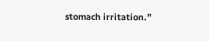stomach irritation.”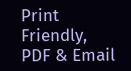Print Friendly, PDF & Email